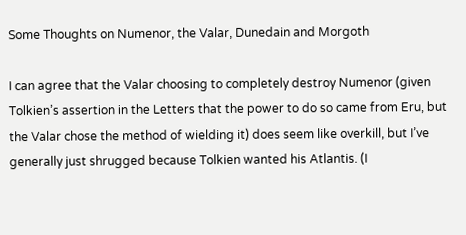Some Thoughts on Numenor, the Valar, Dunedain and Morgoth

I can agree that the Valar choosing to completely destroy Numenor (given Tolkien’s assertion in the Letters that the power to do so came from Eru, but the Valar chose the method of wielding it) does seem like overkill, but I’ve generally just shrugged because Tolkien wanted his Atlantis. (I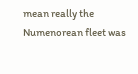mean really the Numenorean fleet was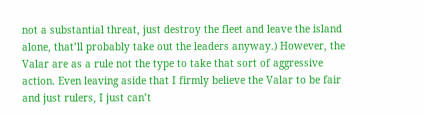not a substantial threat, just destroy the fleet and leave the island alone, that’ll probably take out the leaders anyway.) However, the Valar are as a rule not the type to take that sort of aggressive action. Even leaving aside that I firmly believe the Valar to be fair and just rulers, I just can’t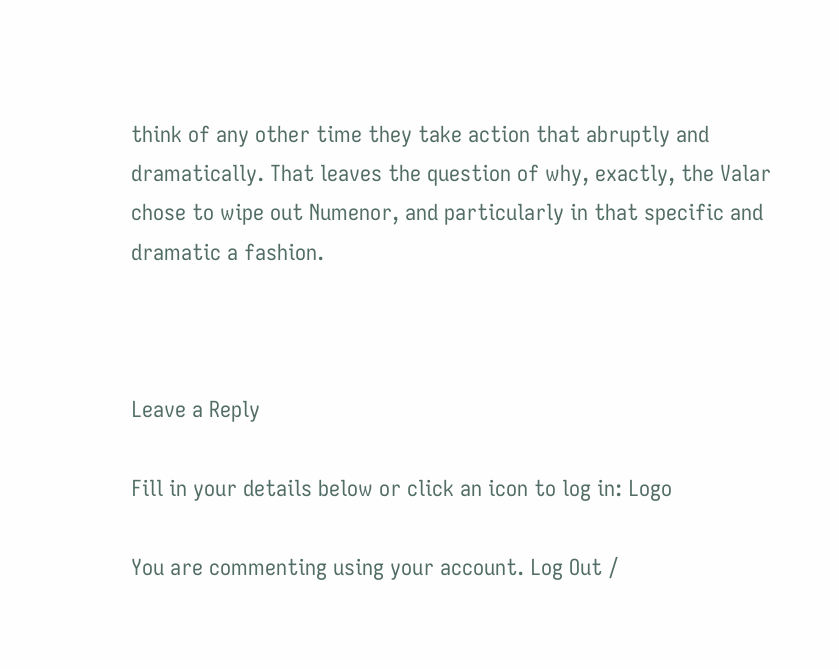think of any other time they take action that abruptly and dramatically. That leaves the question of why, exactly, the Valar chose to wipe out Numenor, and particularly in that specific and dramatic a fashion.



Leave a Reply

Fill in your details below or click an icon to log in: Logo

You are commenting using your account. Log Out /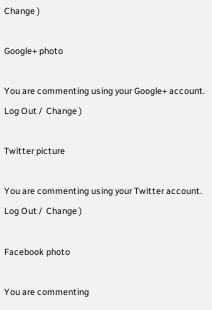Change )

Google+ photo

You are commenting using your Google+ account. Log Out /  Change )

Twitter picture

You are commenting using your Twitter account. Log Out /  Change )

Facebook photo

You are commenting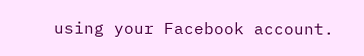using your Facebook account.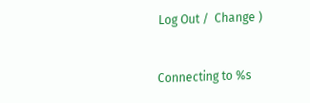Log Out /  Change )


Connecting to %s